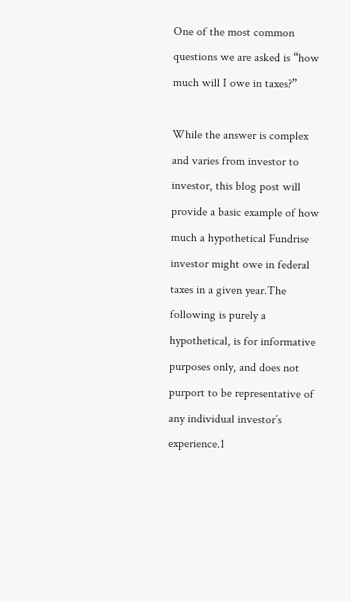One of the most common questions we are asked is “how much will I owe in taxes?”

While the answer is complex and varies from investor to investor, this blog post will provide a basic example of how much a hypothetical Fundrise investor might owe in federal taxes in a given year.The following is purely a hypothetical, is for informative purposes only, and does not purport to be representative of any individual investor’s experience.1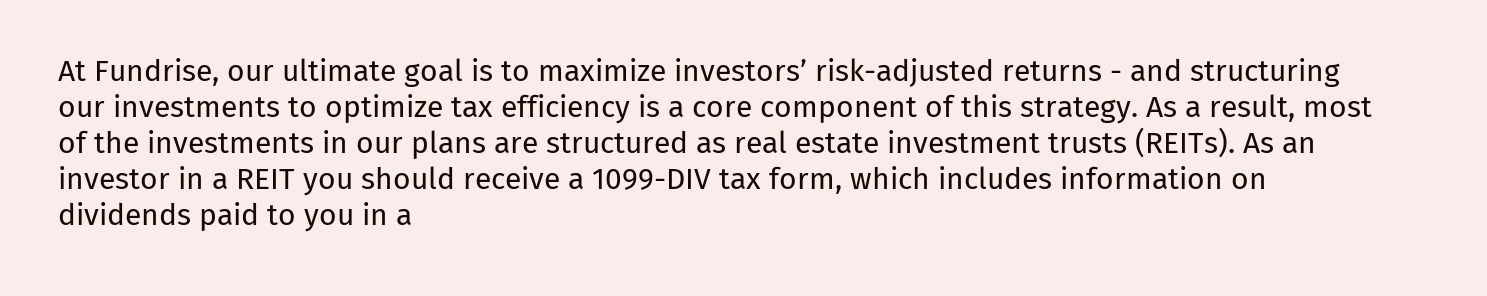At Fundrise, our ultimate goal is to maximize investors’ risk-adjusted returns - and structuring our investments to optimize tax efficiency is a core component of this strategy. As a result, most of the investments in our plans are structured as real estate investment trusts (REITs). As an investor in a REIT you should receive a 1099-DIV tax form, which includes information on dividends paid to you in a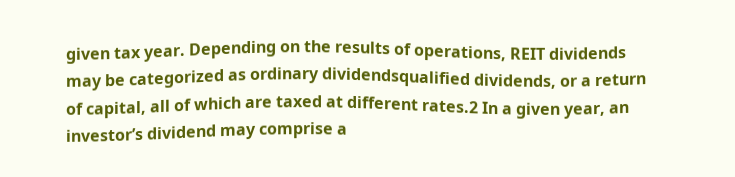given tax year. Depending on the results of operations, REIT dividends may be categorized as ordinary dividendsqualified dividends, or a return of capital, all of which are taxed at different rates.2 In a given year, an investor’s dividend may comprise a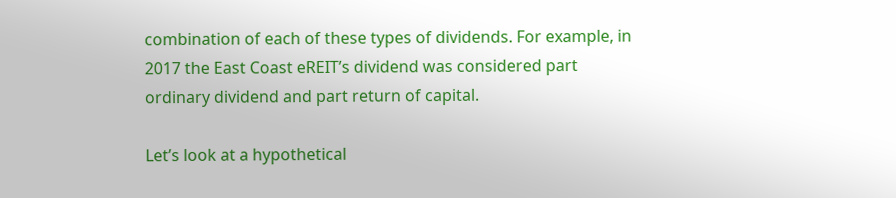combination of each of these types of dividends. For example, in 2017 the East Coast eREIT’s dividend was considered part ordinary dividend and part return of capital.

Let’s look at a hypothetical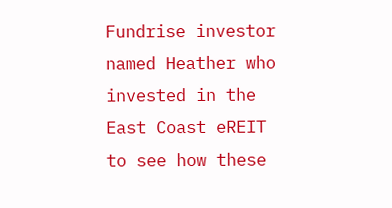Fundrise investor named Heather who invested in the East Coast eREIT to see how these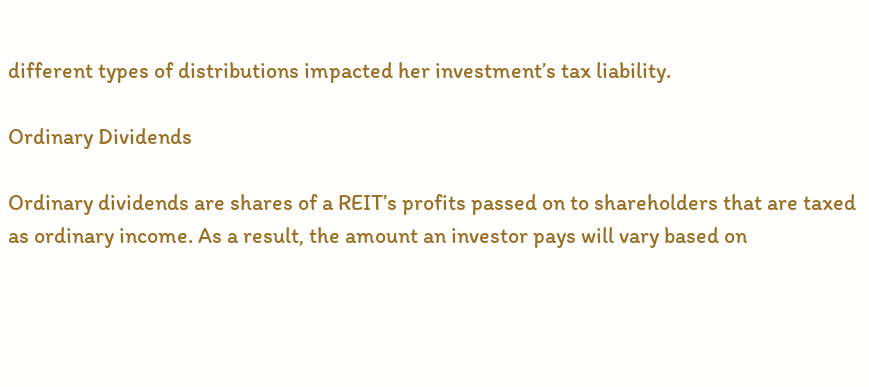different types of distributions impacted her investment’s tax liability.

Ordinary Dividends

Ordinary dividends are shares of a REIT’s profits passed on to shareholders that are taxed as ordinary income. As a result, the amount an investor pays will vary based on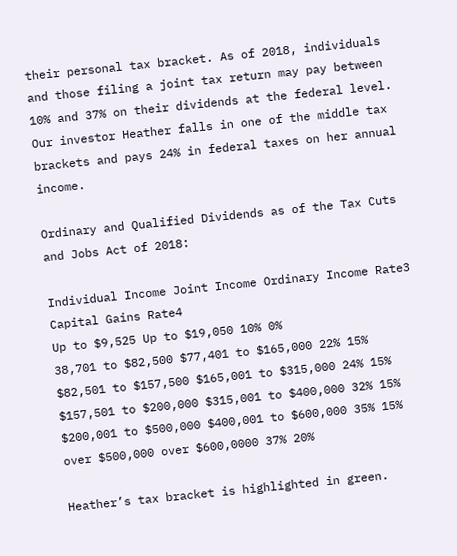their personal tax bracket. As of 2018, individuals and those filing a joint tax return may pay between 10% and 37% on their dividends at the federal level. Our investor Heather falls in one of the middle tax brackets and pays 24% in federal taxes on her annual income.

Ordinary and Qualified Dividends as of the Tax Cuts and Jobs Act of 2018:

Individual Income Joint Income Ordinary Income Rate3 Capital Gains Rate4
Up to $9,525 Up to $19,050 10% 0%
38,701 to $82,500 $77,401 to $165,000 22% 15%
$82,501 to $157,500 $165,001 to $315,000 24% 15%
$157,501 to $200,000 $315,001 to $400,000 32% 15%
$200,001 to $500,000 $400,001 to $600,000 35% 15%
over $500,000 over $600,0000 37% 20%

Heather’s tax bracket is highlighted in green.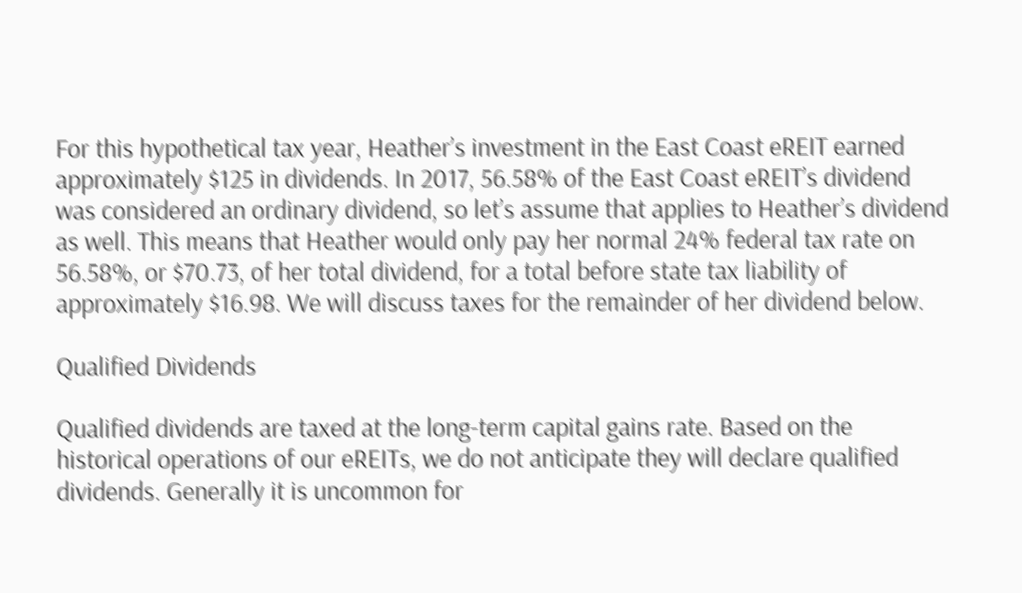For this hypothetical tax year, Heather’s investment in the East Coast eREIT earned approximately $125 in dividends. In 2017, 56.58% of the East Coast eREIT’s dividend was considered an ordinary dividend, so let’s assume that applies to Heather’s dividend as well. This means that Heather would only pay her normal 24% federal tax rate on 56.58%, or $70.73, of her total dividend, for a total before state tax liability of approximately $16.98. We will discuss taxes for the remainder of her dividend below.

Qualified Dividends

Qualified dividends are taxed at the long-term capital gains rate. Based on the historical operations of our eREITs, we do not anticipate they will declare qualified dividends. Generally it is uncommon for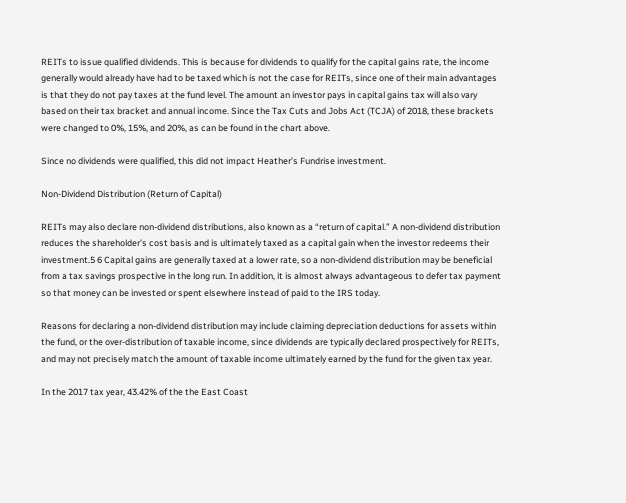REITs to issue qualified dividends. This is because for dividends to qualify for the capital gains rate, the income generally would already have had to be taxed which is not the case for REITs, since one of their main advantages is that they do not pay taxes at the fund level. The amount an investor pays in capital gains tax will also vary based on their tax bracket and annual income. Since the Tax Cuts and Jobs Act (TCJA) of 2018, these brackets were changed to 0%, 15%, and 20%, as can be found in the chart above.

Since no dividends were qualified, this did not impact Heather’s Fundrise investment.

Non-Dividend Distribution (Return of Capital)

REITs may also declare non-dividend distributions, also known as a “return of capital.” A non-dividend distribution reduces the shareholder’s cost basis and is ultimately taxed as a capital gain when the investor redeems their investment.5 6 Capital gains are generally taxed at a lower rate, so a non-dividend distribution may be beneficial from a tax savings prospective in the long run. In addition, it is almost always advantageous to defer tax payment so that money can be invested or spent elsewhere instead of paid to the IRS today.

Reasons for declaring a non-dividend distribution may include claiming depreciation deductions for assets within the fund, or the over-distribution of taxable income, since dividends are typically declared prospectively for REITs, and may not precisely match the amount of taxable income ultimately earned by the fund for the given tax year.

In the 2017 tax year, 43.42% of the the East Coast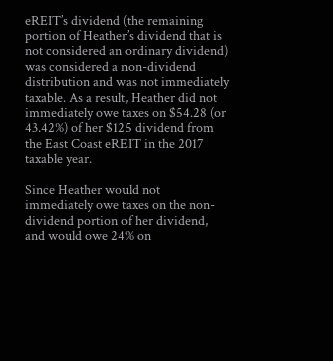eREIT’s dividend (the remaining portion of Heather’s dividend that is not considered an ordinary dividend) was considered a non-dividend distribution and was not immediately taxable. As a result, Heather did not immediately owe taxes on $54.28 (or 43.42%) of her $125 dividend from the East Coast eREIT in the 2017 taxable year.

Since Heather would not immediately owe taxes on the non-dividend portion of her dividend, and would owe 24% on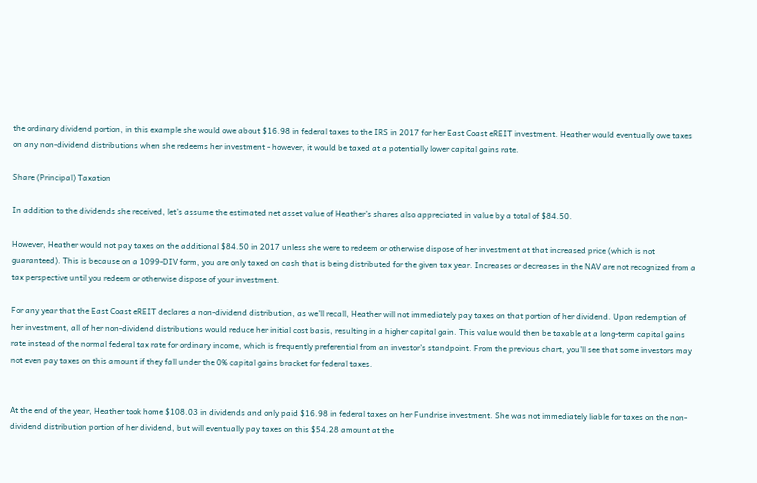the ordinary dividend portion, in this example she would owe about $16.98 in federal taxes to the IRS in 2017 for her East Coast eREIT investment. Heather would eventually owe taxes on any non-dividend distributions when she redeems her investment - however, it would be taxed at a potentially lower capital gains rate.

Share (Principal) Taxation

In addition to the dividends she received, let’s assume the estimated net asset value of Heather’s shares also appreciated in value by a total of $84.50.

However, Heather would not pay taxes on the additional $84.50 in 2017 unless she were to redeem or otherwise dispose of her investment at that increased price (which is not guaranteed). This is because on a 1099-DIV form, you are only taxed on cash that is being distributed for the given tax year. Increases or decreases in the NAV are not recognized from a tax perspective until you redeem or otherwise dispose of your investment.

For any year that the East Coast eREIT declares a non-dividend distribution, as we’ll recall, Heather will not immediately pay taxes on that portion of her dividend. Upon redemption of her investment, all of her non-dividend distributions would reduce her initial cost basis, resulting in a higher capital gain. This value would then be taxable at a long-term capital gains rate instead of the normal federal tax rate for ordinary income, which is frequently preferential from an investor’s standpoint. From the previous chart, you’ll see that some investors may not even pay taxes on this amount if they fall under the 0% capital gains bracket for federal taxes.


At the end of the year, Heather took home $108.03 in dividends and only paid $16.98 in federal taxes on her Fundrise investment. She was not immediately liable for taxes on the non-dividend distribution portion of her dividend, but will eventually pay taxes on this $54.28 amount at the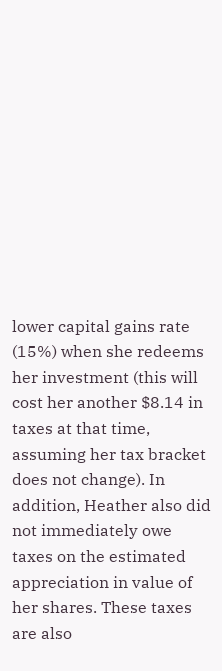lower capital gains rate (15%) when she redeems her investment (this will cost her another $8.14 in taxes at that time, assuming her tax bracket does not change). In addition, Heather also did not immediately owe taxes on the estimated appreciation in value of her shares. These taxes are also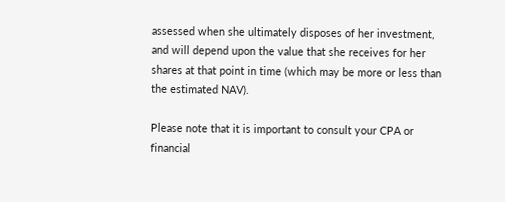assessed when she ultimately disposes of her investment, and will depend upon the value that she receives for her shares at that point in time (which may be more or less than the estimated NAV).

Please note that it is important to consult your CPA or financial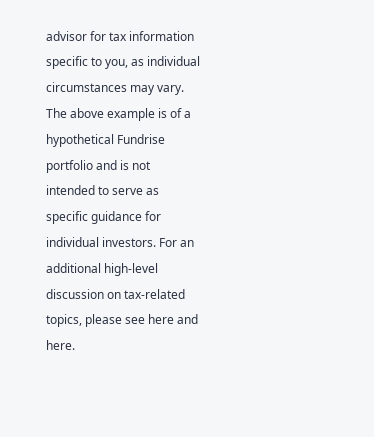advisor for tax information specific to you, as individual circumstances may vary. The above example is of a hypothetical Fundrise portfolio and is not intended to serve as specific guidance for individual investors. For an additional high-level discussion on tax-related topics, please see here and here.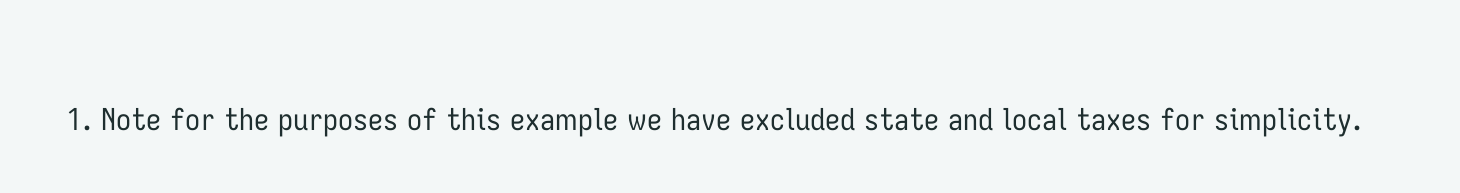1. Note for the purposes of this example we have excluded state and local taxes for simplicity.